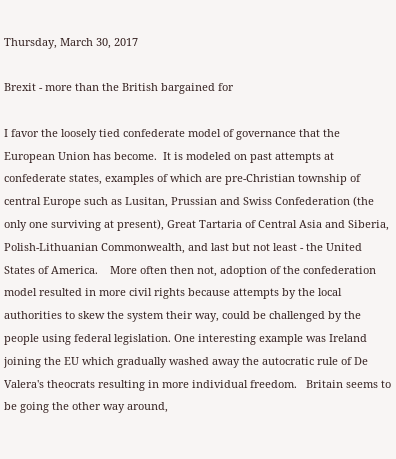Thursday, March 30, 2017

Brexit - more than the British bargained for

I favor the loosely tied confederate model of governance that the European Union has become.  It is modeled on past attempts at confederate states, examples of which are pre-Christian township of central Europe such as Lusitan, Prussian and Swiss Confederation (the only one surviving at present), Great Tartaria of Central Asia and Siberia, Polish-Lithuanian Commonwealth, and last but not least - the United States of America.    More often then not, adoption of the confederation model resulted in more civil rights because attempts by the local authorities to skew the system their way, could be challenged by the people using federal legislation. One interesting example was Ireland joining the EU which gradually washed away the autocratic rule of De Valera's theocrats resulting in more individual freedom.   Britain seems to be going the other way around,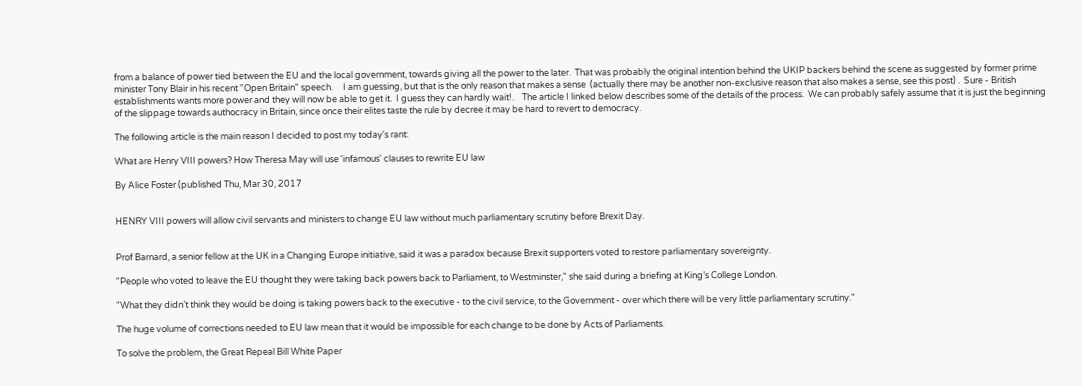from a balance of power tied between the EU and the local government, towards giving all the power to the later.  That was probably the original intention behind the UKIP backers behind the scene as suggested by former prime minister Tony Blair in his recent "Open Britain" speech.     I am guessing, but that is the only reason that makes a sense  (actually there may be another non-exclusive reason that also makes a sense, see this post) .  Sure - British establishments wants more power and they will now be able to get it.  I guess they can hardly wait!.    The article I linked below describes some of the details of the process.  We can probably safely assume that it is just the beginning of the slippage towards authocracy in Britain, since once their elites taste the rule by decree it may be hard to revert to democracy.

The following article is the main reason I decided to post my today's rant:

What are Henry VIII powers? How Theresa May will use 'infamous' clauses to rewrite EU law

By Alice Foster (published Thu, Mar 30, 2017


HENRY VIII powers will allow civil servants and ministers to change EU law without much parliamentary scrutiny before Brexit Day.


Prof Barnard, a senior fellow at the UK in a Changing Europe initiative, said it was a paradox because Brexit supporters voted to restore parliamentary sovereignty.

"People who voted to leave the EU thought they were taking back powers back to Parliament, to Westminster," she said during a briefing at King’s College London.

"What they didn’t think they would be doing is taking powers back to the executive - to the civil service, to the Government - over which there will be very little parliamentary scrutiny."

The huge volume of corrections needed to EU law mean that it would be impossible for each change to be done by Acts of Parliaments.

To solve the problem, the Great Repeal Bill White Paper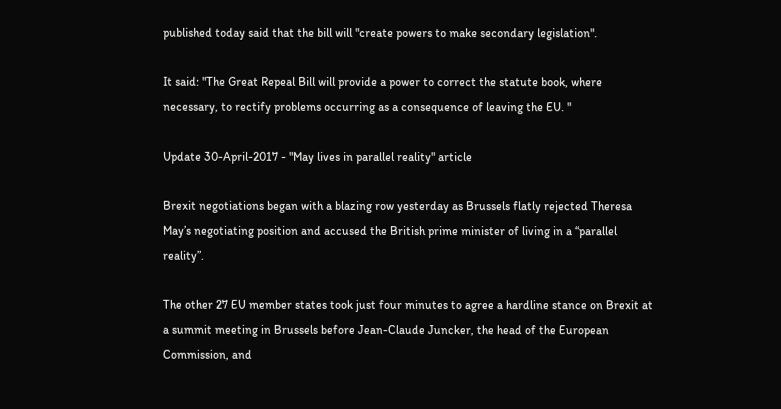published today said that the bill will "create powers to make secondary legislation".

It said: "The Great Repeal Bill will provide a power to correct the statute book, where necessary, to rectify problems occurring as a consequence of leaving the EU. "

Update 30-April-2017 - "May lives in parallel reality" article

Brexit negotiations began with a blazing row yesterday as Brussels flatly rejected Theresa May’s negotiating position and accused the British prime minister of living in a “parallel reality”.

The other 27 EU member states took just four minutes to agree a hardline stance on Brexit at a summit meeting in Brussels before Jean-Claude Juncker, the head of the European Commission, and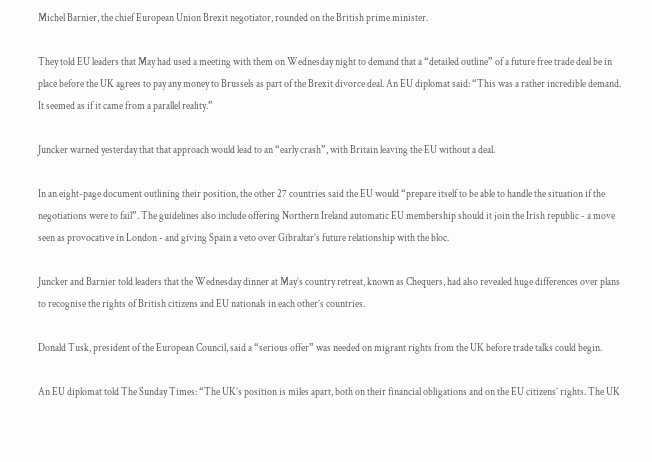Michel Barnier, the chief European Union Brexit negotiator, rounded on the British prime minister.

They told EU leaders that May had used a meeting with them on Wednesday night to demand that a “detailed outline” of a future free trade deal be in place before the UK agrees to pay any money to Brussels as part of the Brexit divorce deal. An EU diplomat said: “This was a rather incredible demand. It seemed as if it came from a parallel reality.”

Juncker warned yesterday that that approach would lead to an “early crash”, with Britain leaving the EU without a deal.

In an eight-page document outlining their position, the other 27 countries said the EU would “prepare itself to be able to handle the situation if the negotiations were to fail”. The guidelines also include offering Northern Ireland automatic EU membership should it join the Irish republic - a move seen as provocative in London - and giving Spain a veto over Gibraltar’s future relationship with the bloc.

Juncker and Barnier told leaders that the Wednesday dinner at May’s country retreat, known as Chequers, had also revealed huge differences over plans to recognise the rights of British citizens and EU nationals in each other’s countries.

Donald Tusk, president of the European Council, said a “serious offer” was needed on migrant rights from the UK before trade talks could begin.

An EU diplomat told The Sunday Times: “The UK’s position is miles apart, both on their financial obligations and on the EU citizens’ rights. The UK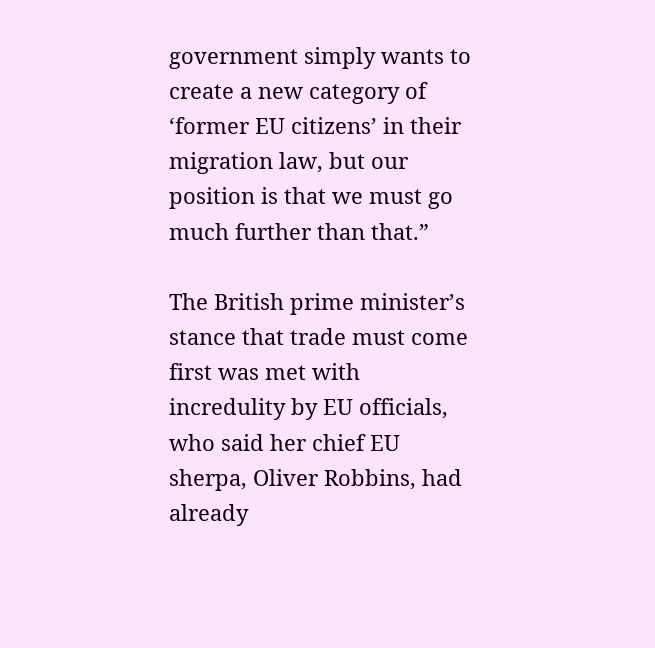government simply wants to create a new category of ‘former EU citizens’ in their migration law, but our position is that we must go much further than that.”

The British prime minister’s stance that trade must come first was met with incredulity by EU officials, who said her chief EU sherpa, Oliver Robbins, had already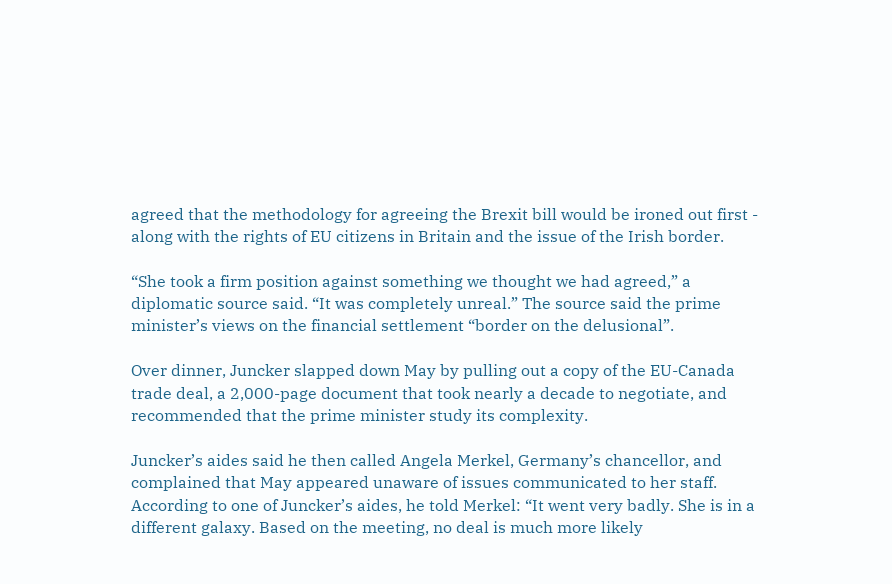agreed that the methodology for agreeing the Brexit bill would be ironed out first - along with the rights of EU citizens in Britain and the issue of the Irish border.

“She took a firm position against something we thought we had agreed,” a diplomatic source said. “It was completely unreal.” The source said the prime minister’s views on the financial settlement “border on the delusional”.

Over dinner, Juncker slapped down May by pulling out a copy of the EU-Canada trade deal, a 2,000-page document that took nearly a decade to negotiate, and recommended that the prime minister study its complexity.

Juncker’s aides said he then called Angela Merkel, Germany’s chancellor, and complained that May appeared unaware of issues communicated to her staff. According to one of Juncker’s aides, he told Merkel: “It went very badly. She is in a different galaxy. Based on the meeting, no deal is much more likely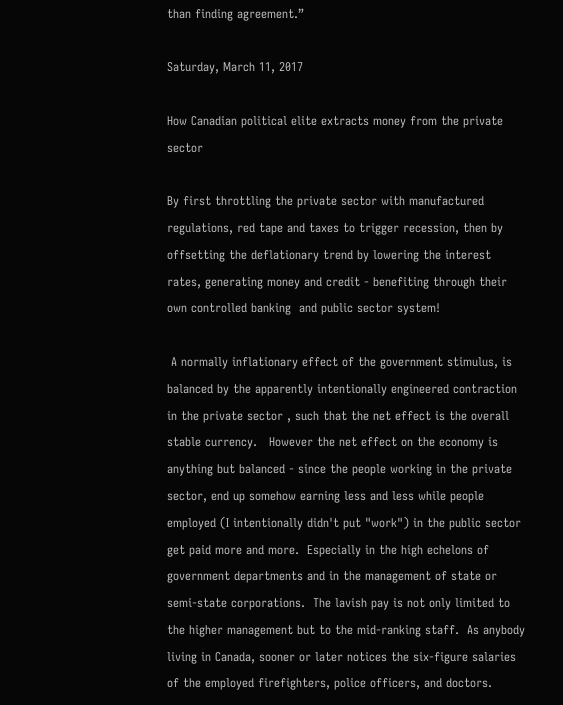than finding agreement.”

Saturday, March 11, 2017

How Canadian political elite extracts money from the private sector

By first throttling the private sector with manufactured regulations, red tape and taxes to trigger recession, then by offsetting the deflationary trend by lowering the interest rates, generating money and credit - benefiting through their own controlled banking  and public sector system!

 A normally inflationary effect of the government stimulus, is balanced by the apparently intentionally engineered contraction in the private sector , such that the net effect is the overall stable currency.   However the net effect on the economy is anything but balanced - since the people working in the private sector, end up somehow earning less and less while people employed (I intentionally didn't put "work") in the public sector get paid more and more.  Especially in the high echelons of government departments and in the management of state or semi-state corporations.  The lavish pay is not only limited to the higher management but to the mid-ranking staff.  As anybody living in Canada, sooner or later notices the six-figure salaries of the employed firefighters, police officers, and doctors.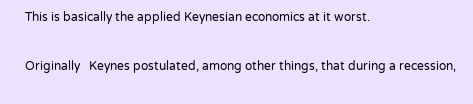This is basically the applied Keynesian economics at it worst.

Originally   Keynes postulated, among other things, that during a recession,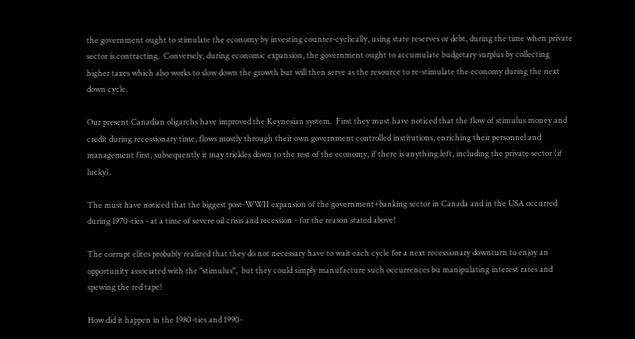the government ought to stimulate the economy by investing counter-cyclically, using state reserves or debt, during the time when private sector is contracting.  Conversely, during economic expansion, the government ought to accumulate budgetary surplus by collecting higher taxes which also works to slow down the growth but will then serve as the resource to re-stimulate the economy during the next down cycle.

Our present Canadian oligarchs have improved the Keynesian system.  First they must have noticed that the flow of stimulus money and credit during recessionary time, flows mostly through their own government controlled institutions, enriching their personnel and management first, subsequently it may trickles down to the rest of the economy, if there is anything left, including the private sector (if lucky).

The must have noticed that the biggest post-WWII expansion of the government+banking sector in Canada and in the USA occurred during 1970-ties - at a time of severe oil crisis and recession - for the reason stated above!

The corrupt elites probably realized that they do not necessary have to wait each cycle for a next recessionary downturn to enjoy an opportunity associated with the "stimulus",  but they could simply manufacture such occurrences bu manipulating interest rates and spewing the red tape!

How did it happen in the 1980-ties and 1990-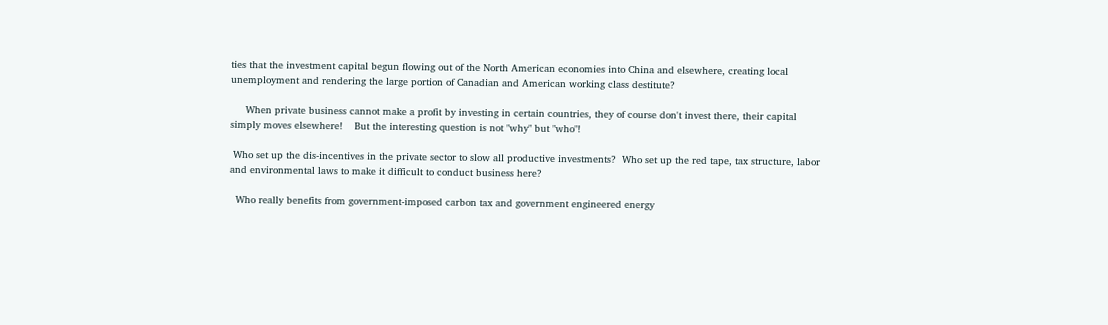ties that the investment capital begun flowing out of the North American economies into China and elsewhere, creating local unemployment and rendering the large portion of Canadian and American working class destitute?

     When private business cannot make a profit by investing in certain countries, they of course don't invest there, their capital simply moves elsewhere!    But the interesting question is not "why" but "who"!

 Who set up the dis-incentives in the private sector to slow all productive investments?  Who set up the red tape, tax structure, labor and environmental laws to make it difficult to conduct business here?

  Who really benefits from government-imposed carbon tax and government engineered energy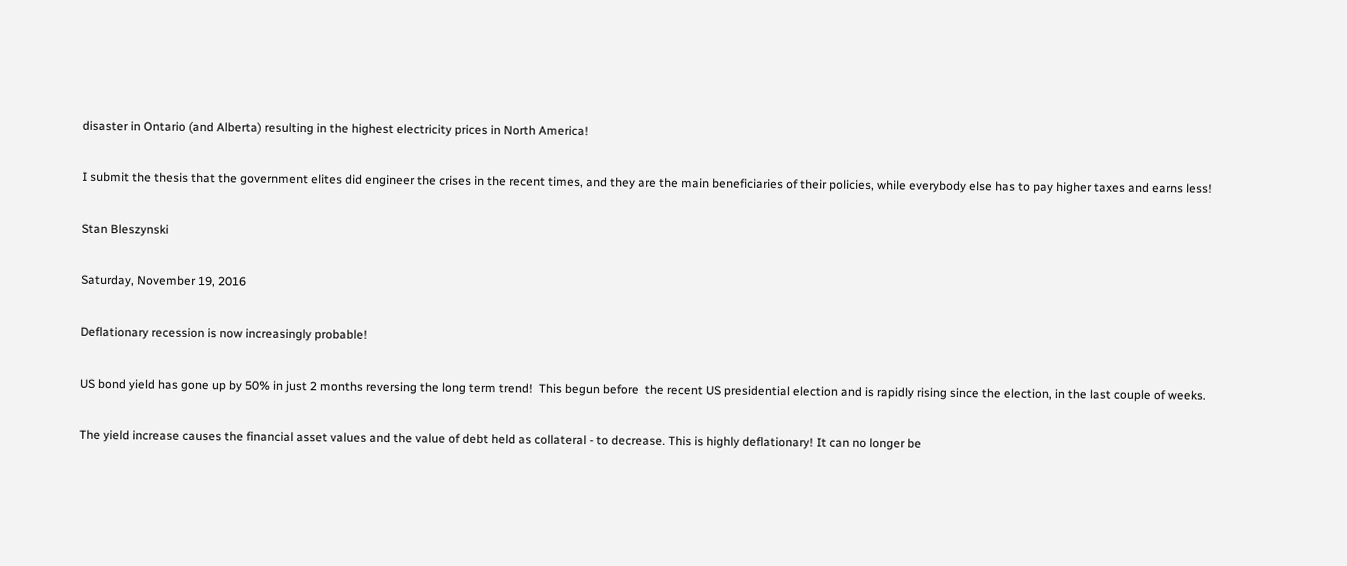disaster in Ontario (and Alberta) resulting in the highest electricity prices in North America!

I submit the thesis that the government elites did engineer the crises in the recent times, and they are the main beneficiaries of their policies, while everybody else has to pay higher taxes and earns less!

Stan Bleszynski

Saturday, November 19, 2016

Deflationary recession is now increasingly probable!

US bond yield has gone up by 50% in just 2 months reversing the long term trend!  This begun before  the recent US presidential election and is rapidly rising since the election, in the last couple of weeks.

The yield increase causes the financial asset values and the value of debt held as collateral - to decrease. This is highly deflationary! It can no longer be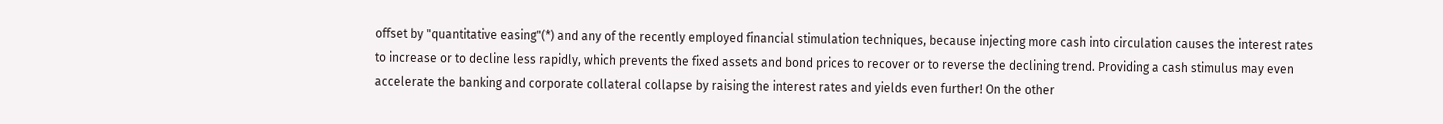offset by "quantitative easing"(*) and any of the recently employed financial stimulation techniques, because injecting more cash into circulation causes the interest rates to increase or to decline less rapidly, which prevents the fixed assets and bond prices to recover or to reverse the declining trend. Providing a cash stimulus may even accelerate the banking and corporate collateral collapse by raising the interest rates and yields even further! On the other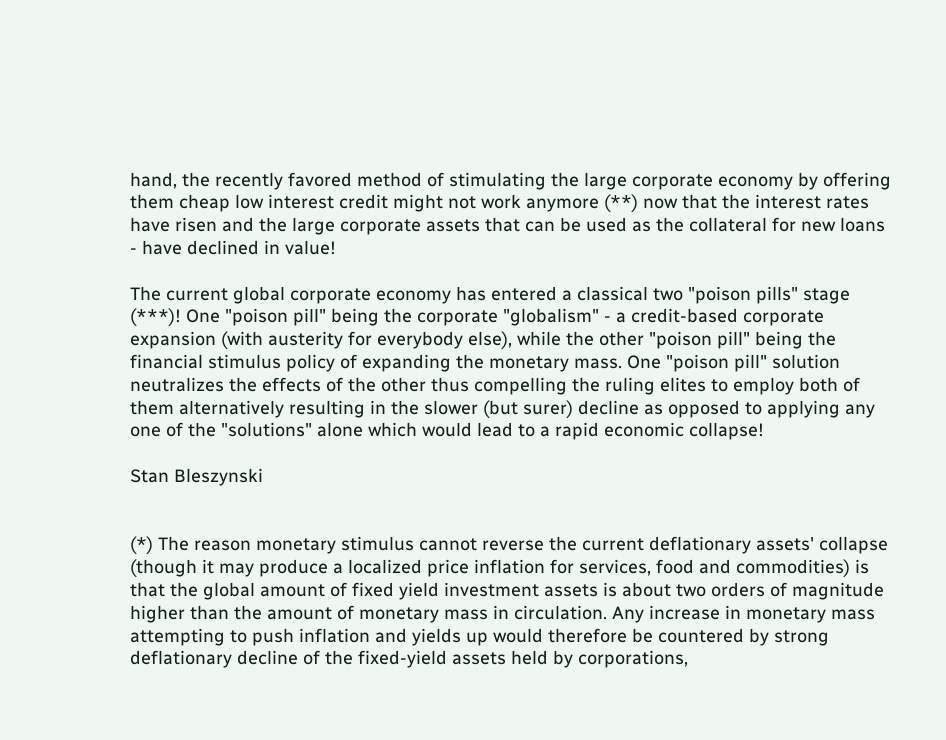hand, the recently favored method of stimulating the large corporate economy by offering them cheap low interest credit might not work anymore (**) now that the interest rates have risen and the large corporate assets that can be used as the collateral for new loans - have declined in value!

The current global corporate economy has entered a classical two "poison pills" stage (***)! One "poison pill" being the corporate "globalism" - a credit-based corporate expansion (with austerity for everybody else), while the other "poison pill" being the financial stimulus policy of expanding the monetary mass. One "poison pill" solution neutralizes the effects of the other thus compelling the ruling elites to employ both of them alternatively resulting in the slower (but surer) decline as opposed to applying any one of the "solutions" alone which would lead to a rapid economic collapse!

Stan Bleszynski


(*) The reason monetary stimulus cannot reverse the current deflationary assets' collapse (though it may produce a localized price inflation for services, food and commodities) is that the global amount of fixed yield investment assets is about two orders of magnitude higher than the amount of monetary mass in circulation. Any increase in monetary mass attempting to push inflation and yields up would therefore be countered by strong deflationary decline of the fixed-yield assets held by corporations,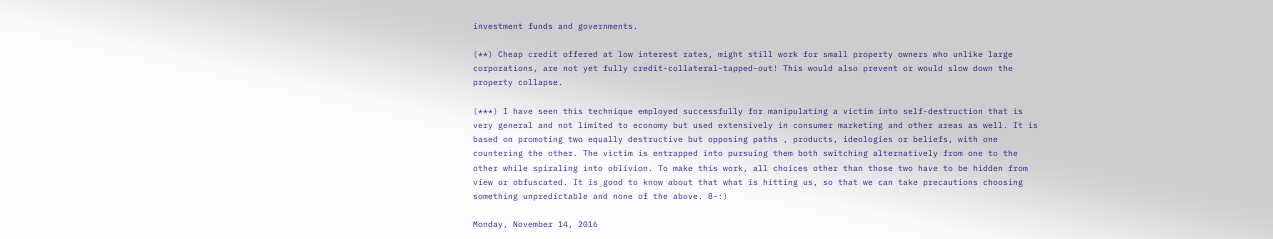investment funds and governments.

(**) Cheap credit offered at low interest rates, might still work for small property owners who unlike large corporations, are not yet fully credit-collateral-tapped-out! This would also prevent or would slow down the property collapse.

(***) I have seen this technique employed successfully for manipulating a victim into self-destruction that is very general and not limited to economy but used extensively in consumer marketing and other areas as well. It is based on promoting two equally destructive but opposing paths , products, ideologies or beliefs, with one countering the other. The victim is entrapped into pursuing them both switching alternatively from one to the other while spiraling into oblivion. To make this work, all choices other than those two have to be hidden from view or obfuscated. It is good to know about that what is hitting us, so that we can take precautions choosing something unpredictable and none of the above. 8-:)

Monday, November 14, 2016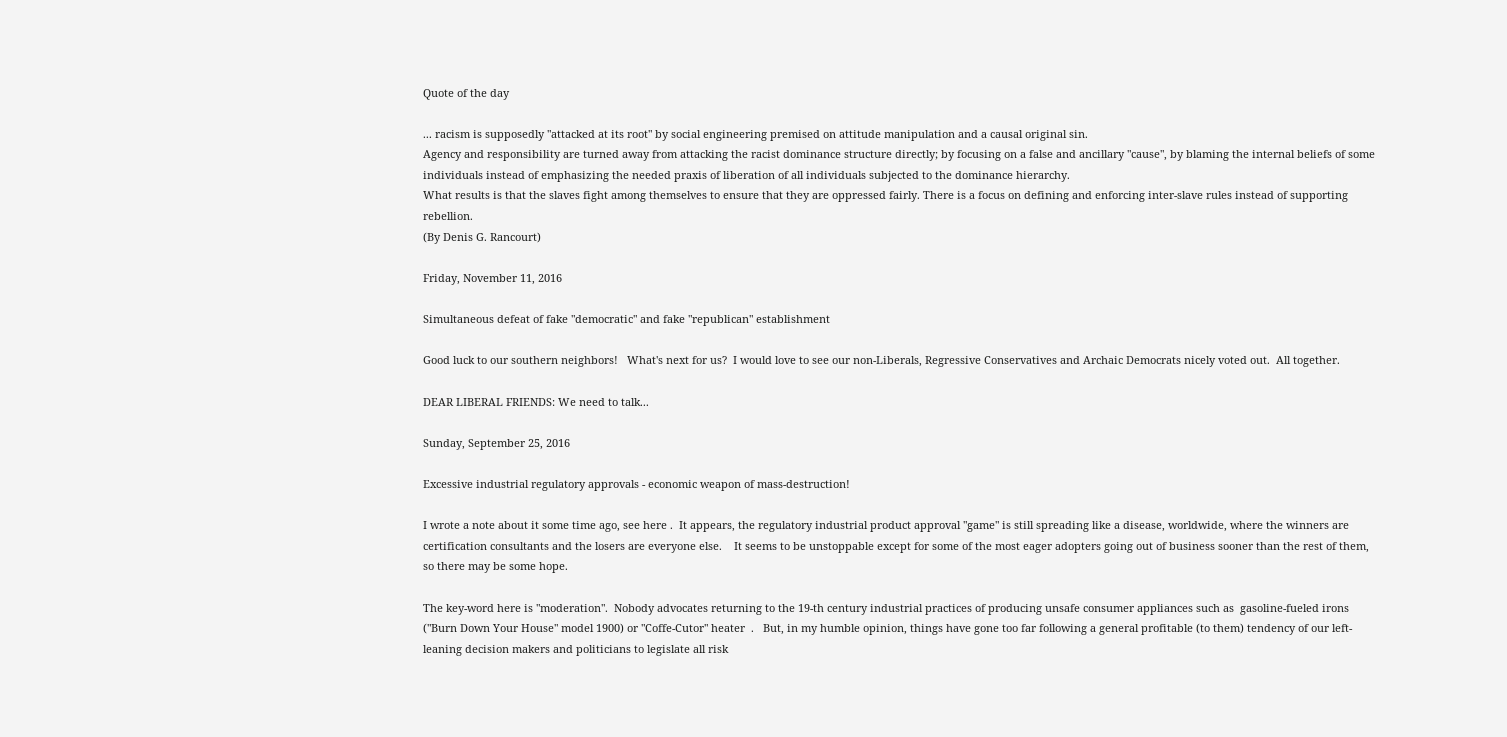Quote of the day

... racism is supposedly "attacked at its root" by social engineering premised on attitude manipulation and a causal original sin.
Agency and responsibility are turned away from attacking the racist dominance structure directly; by focusing on a false and ancillary "cause", by blaming the internal beliefs of some individuals instead of emphasizing the needed praxis of liberation of all individuals subjected to the dominance hierarchy.
What results is that the slaves fight among themselves to ensure that they are oppressed fairly. There is a focus on defining and enforcing inter-slave rules instead of supporting rebellion.
(By Denis G. Rancourt)

Friday, November 11, 2016

Simultaneous defeat of fake "democratic" and fake "republican" establishment

Good luck to our southern neighbors!   What's next for us?  I would love to see our non-Liberals, Regressive Conservatives and Archaic Democrats nicely voted out.  All together.

DEAR LIBERAL FRIENDS: We need to talk...

Sunday, September 25, 2016

Excessive industrial regulatory approvals - economic weapon of mass-destruction!

I wrote a note about it some time ago, see here .  It appears, the regulatory industrial product approval "game" is still spreading like a disease, worldwide, where the winners are certification consultants and the losers are everyone else.    It seems to be unstoppable except for some of the most eager adopters going out of business sooner than the rest of them, so there may be some hope.

The key-word here is "moderation".  Nobody advocates returning to the 19-th century industrial practices of producing unsafe consumer appliances such as  gasoline-fueled irons ("Burn Down Your House" model 1900) or "Coffe-Cutor" heater  .   But, in my humble opinion, things have gone too far following a general profitable (to them) tendency of our left-leaning decision makers and politicians to legislate all risk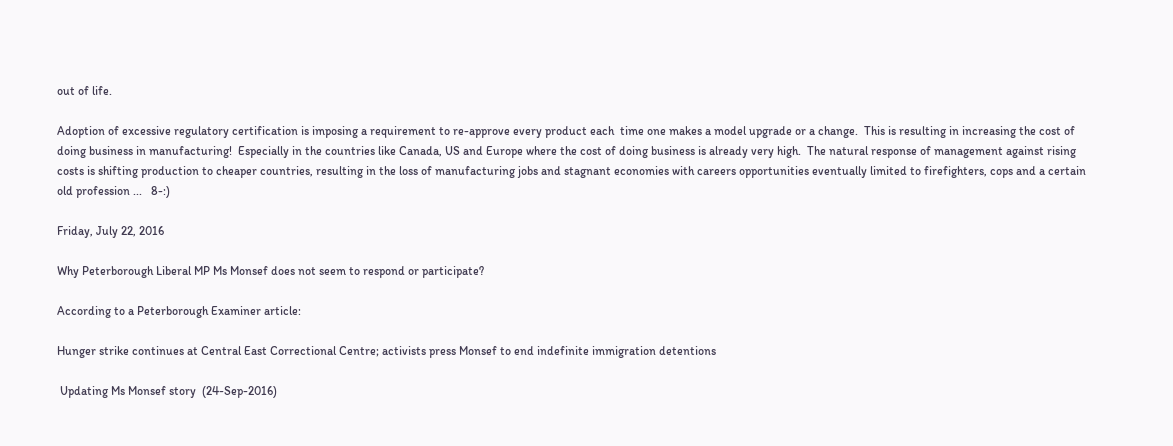out of life.

Adoption of excessive regulatory certification is imposing a requirement to re-approve every product each  time one makes a model upgrade or a change.  This is resulting in increasing the cost of doing business in manufacturing!  Especially in the countries like Canada, US and Europe where the cost of doing business is already very high.  The natural response of management against rising costs is shifting production to cheaper countries, resulting in the loss of manufacturing jobs and stagnant economies with careers opportunities eventually limited to firefighters, cops and a certain old profession ...   8-:)

Friday, July 22, 2016

Why Peterborough Liberal MP Ms Monsef does not seem to respond or participate?

According to a Peterborough Examiner article:

Hunger strike continues at Central East Correctional Centre; activists press Monsef to end indefinite immigration detentions

 Updating Ms Monsef story  (24-Sep-2016)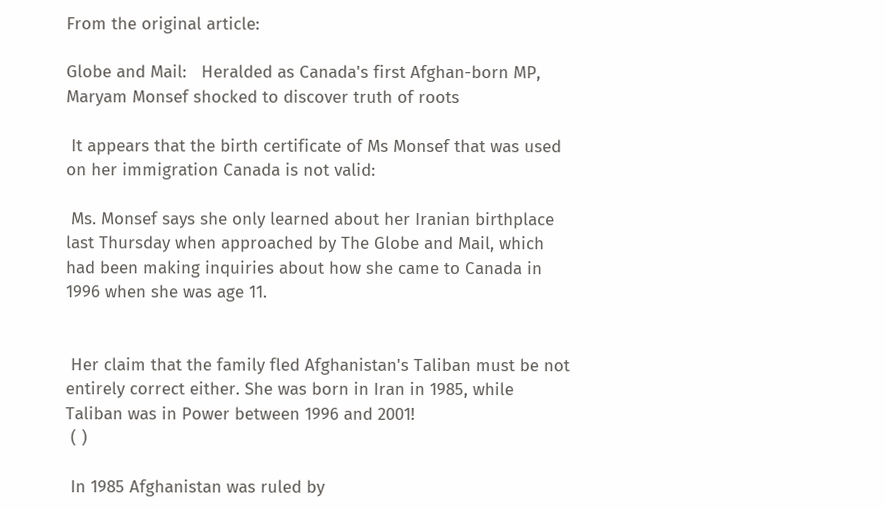From the original article:

Globe and Mail:   Heralded as Canada's first Afghan-born MP, Maryam Monsef shocked to discover truth of roots

 It appears that the birth certificate of Ms Monsef that was used on her immigration Canada is not valid:

 Ms. Monsef says she only learned about her Iranian birthplace last Thursday when approached by The Globe and Mail, which had been making inquiries about how she came to Canada in 1996 when she was age 11.


 Her claim that the family fled Afghanistan's Taliban must be not entirely correct either. She was born in Iran in 1985, while Taliban was in Power between 1996 and 2001!
 ( )

 In 1985 Afghanistan was ruled by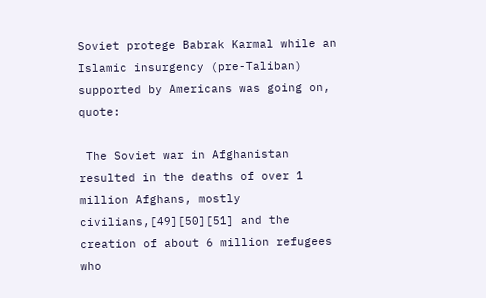Soviet protege Babrak Karmal while an Islamic insurgency (pre-Taliban) supported by Americans was going on, quote:

 The Soviet war in Afghanistan resulted in the deaths of over 1 million Afghans, mostly civilians,[49][50][51] and the creation of about 6 million refugees who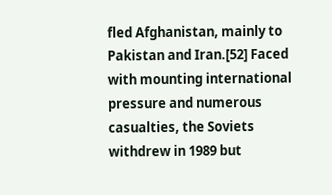fled Afghanistan, mainly to Pakistan and Iran.[52] Faced with mounting international pressure and numerous casualties, the Soviets withdrew in 1989 but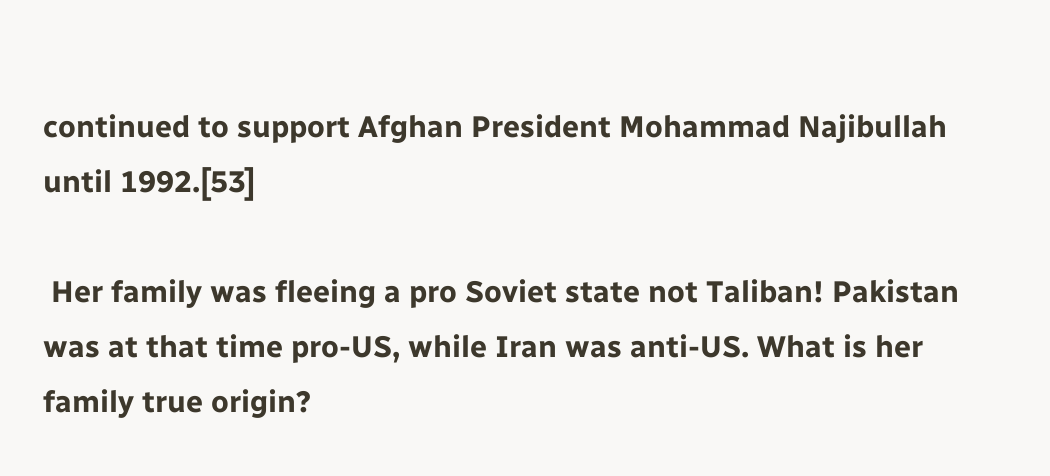continued to support Afghan President Mohammad Najibullah until 1992.[53]

 Her family was fleeing a pro Soviet state not Taliban! Pakistan was at that time pro-US, while Iran was anti-US. What is her family true origin?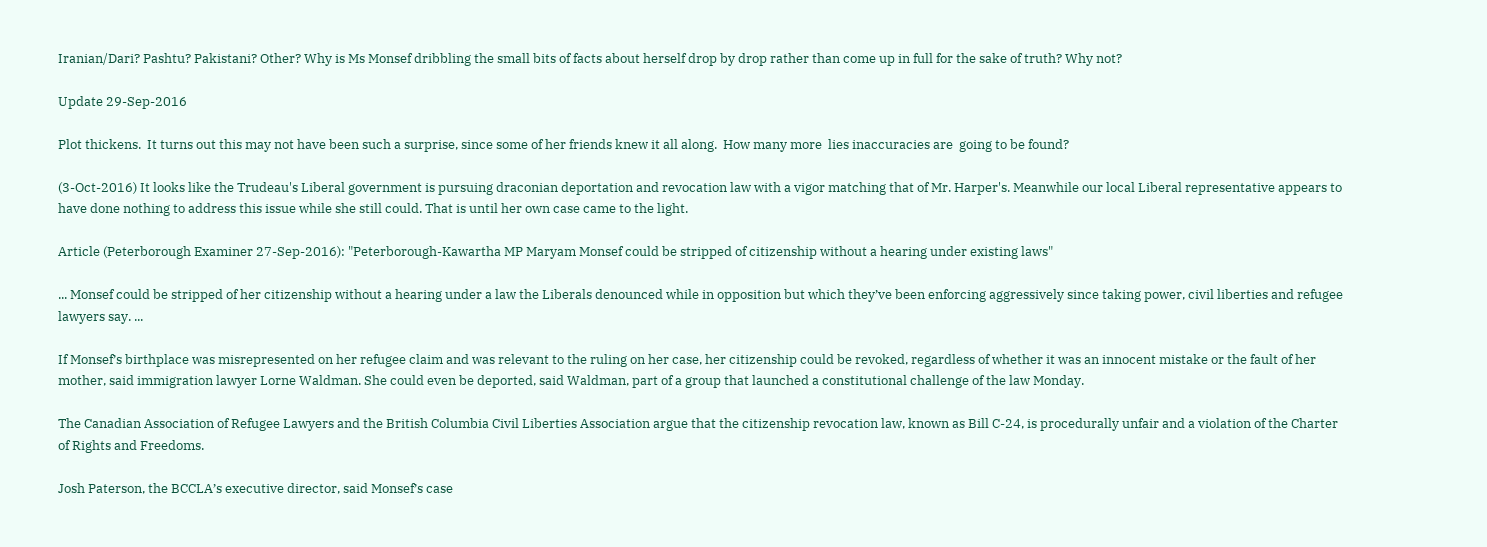Iranian/Dari? Pashtu? Pakistani? Other? Why is Ms Monsef dribbling the small bits of facts about herself drop by drop rather than come up in full for the sake of truth? Why not?

Update 29-Sep-2016

Plot thickens.  It turns out this may not have been such a surprise, since some of her friends knew it all along.  How many more  lies inaccuracies are  going to be found?

(3-Oct-2016) It looks like the Trudeau's Liberal government is pursuing draconian deportation and revocation law with a vigor matching that of Mr. Harper's. Meanwhile our local Liberal representative appears to have done nothing to address this issue while she still could. That is until her own case came to the light.

Article (Peterborough Examiner 27-Sep-2016): "Peterborough-Kawartha MP Maryam Monsef could be stripped of citizenship without a hearing under existing laws"

... Monsef could be stripped of her citizenship without a hearing under a law the Liberals denounced while in opposition but which they’ve been enforcing aggressively since taking power, civil liberties and refugee lawyers say. ...

If Monsef’s birthplace was misrepresented on her refugee claim and was relevant to the ruling on her case, her citizenship could be revoked, regardless of whether it was an innocent mistake or the fault of her mother, said immigration lawyer Lorne Waldman. She could even be deported, said Waldman, part of a group that launched a constitutional challenge of the law Monday.

The Canadian Association of Refugee Lawyers and the British Columbia Civil Liberties Association argue that the citizenship revocation law, known as Bill C-24, is procedurally unfair and a violation of the Charter of Rights and Freedoms.

Josh Paterson, the BCCLA’s executive director, said Monsef’s case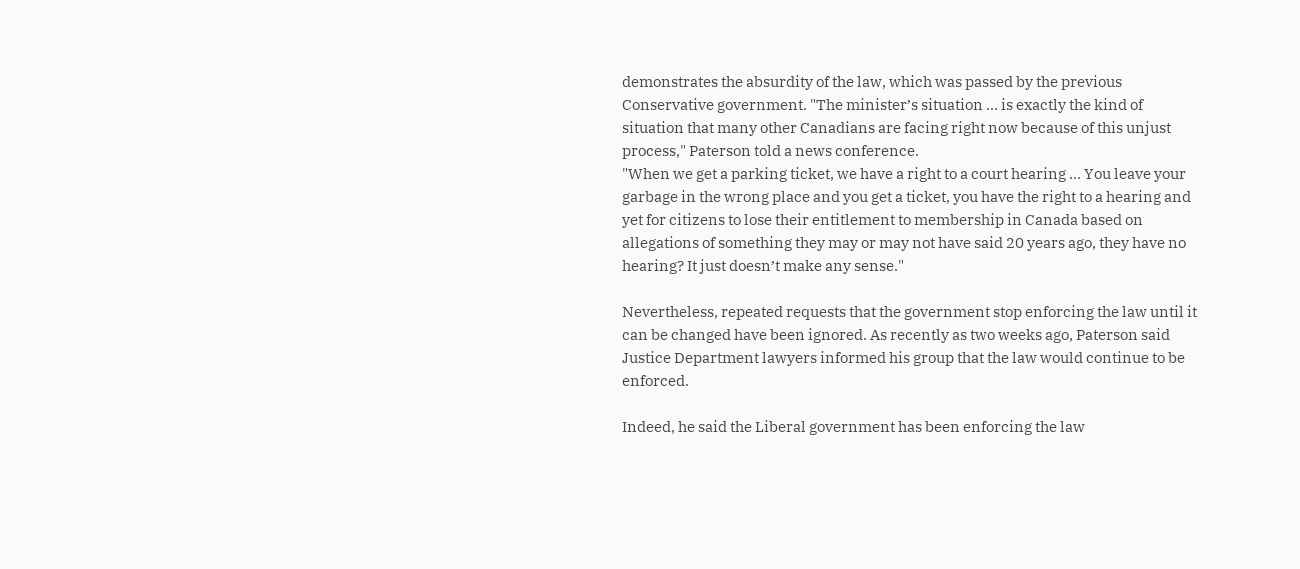demonstrates the absurdity of the law, which was passed by the previous Conservative government. "The minister’s situation ... is exactly the kind of situation that many other Canadians are facing right now because of this unjust process," Paterson told a news conference.
"When we get a parking ticket, we have a right to a court hearing ... You leave your garbage in the wrong place and you get a ticket, you have the right to a hearing and yet for citizens to lose their entitlement to membership in Canada based on allegations of something they may or may not have said 20 years ago, they have no hearing? It just doesn’t make any sense."

Nevertheless, repeated requests that the government stop enforcing the law until it can be changed have been ignored. As recently as two weeks ago, Paterson said Justice Department lawyers informed his group that the law would continue to be enforced.

Indeed, he said the Liberal government has been enforcing the law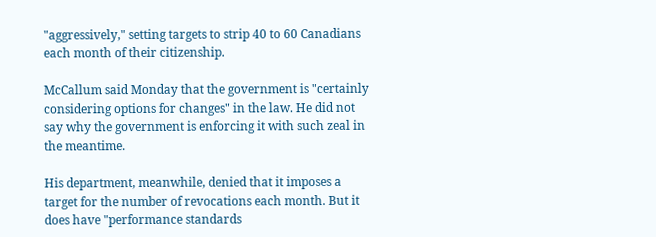"aggressively," setting targets to strip 40 to 60 Canadians each month of their citizenship.

McCallum said Monday that the government is "certainly considering options for changes" in the law. He did not say why the government is enforcing it with such zeal in the meantime.

His department, meanwhile, denied that it imposes a target for the number of revocations each month. But it does have "performance standards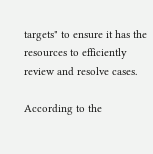targets" to ensure it has the resources to efficiently review and resolve cases.

According to the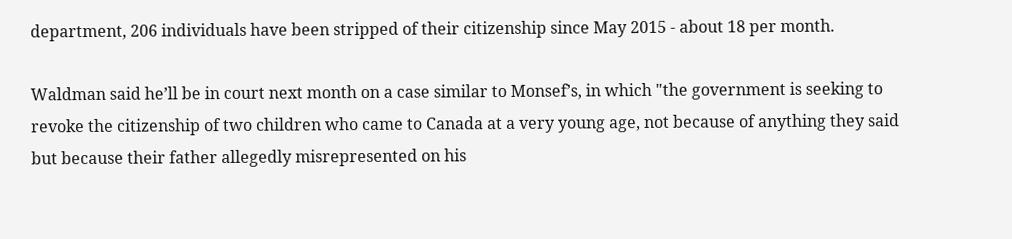department, 206 individuals have been stripped of their citizenship since May 2015 - about 18 per month.

Waldman said he’ll be in court next month on a case similar to Monsef’s, in which "the government is seeking to revoke the citizenship of two children who came to Canada at a very young age, not because of anything they said but because their father allegedly misrepresented on his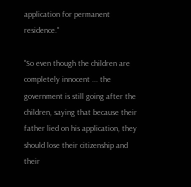application for permanent residence."

"So even though the children are completely innocent ... the government is still going after the children, saying that because their father lied on his application, they should lose their citizenship and their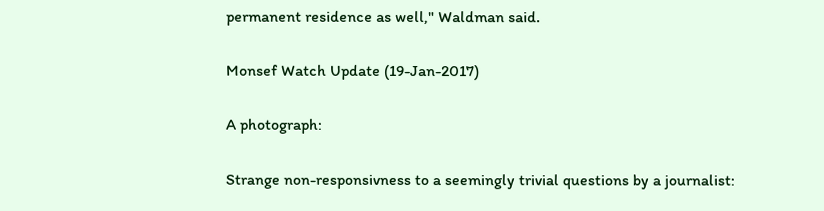permanent residence as well," Waldman said.

Monsef Watch Update (19-Jan-2017)

A photograph:

Strange non-responsivness to a seemingly trivial questions by a journalist: